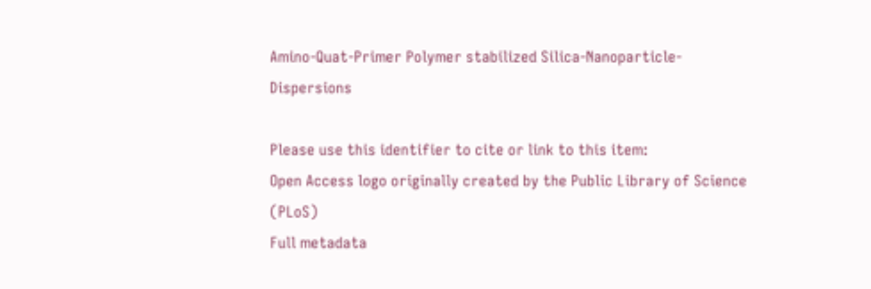Amino-Quat-Primer Polymer stabilized Silica-Nanoparticle-Dispersions

Please use this identifier to cite or link to this item:
Open Access logo originally created by the Public Library of Science (PLoS)
Full metadata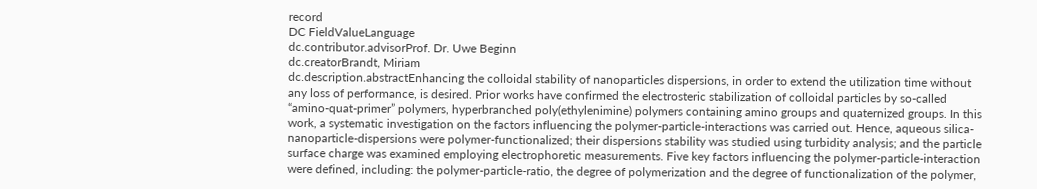record
DC FieldValueLanguage
dc.contributor.advisorProf. Dr. Uwe Beginn
dc.creatorBrandt, Miriam
dc.description.abstractEnhancing the colloidal stability of nanoparticles dispersions, in order to extend the utilization time without any loss of performance, is desired. Prior works have confirmed the electrosteric stabilization of colloidal particles by so-called “amino-quat-primer” polymers, hyperbranched poly(ethylenimine) polymers containing amino groups and quaternized groups. In this work, a systematic investigation on the factors influencing the polymer-particle-interactions was carried out. Hence, aqueous silica-nanoparticle-dispersions were polymer-functionalized; their dispersions stability was studied using turbidity analysis; and the particle surface charge was examined employing electrophoretic measurements. Five key factors influencing the polymer-particle-interaction were defined, including: the polymer-particle-ratio, the degree of polymerization and the degree of functionalization of the polymer,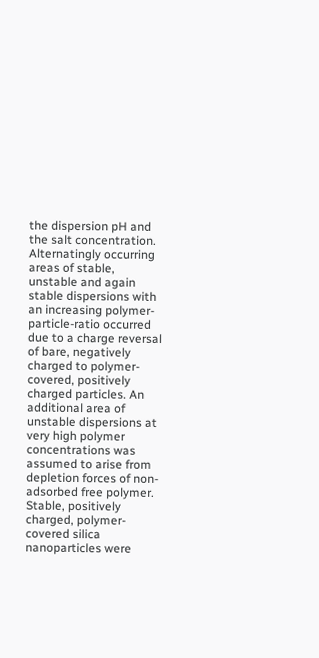the dispersion pH and the salt concentration. Alternatingly occurring areas of stable, unstable and again stable dispersions with an increasing polymer-particle-ratio occurred due to a charge reversal of bare, negatively charged to polymer-covered, positively charged particles. An additional area of unstable dispersions at very high polymer concentrations was assumed to arise from depletion forces of non-adsorbed free polymer. Stable, positively charged, polymer-covered silica nanoparticles were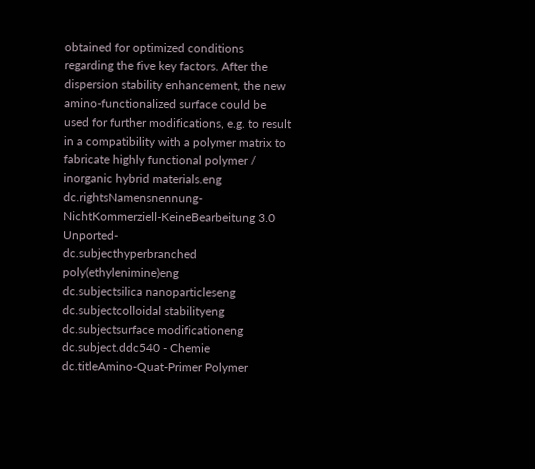obtained for optimized conditions regarding the five key factors. After the dispersion stability enhancement, the new amino-functionalized surface could be used for further modifications, e.g. to result in a compatibility with a polymer matrix to fabricate highly functional polymer / inorganic hybrid materials.eng
dc.rightsNamensnennung-NichtKommerziell-KeineBearbeitung 3.0 Unported-
dc.subjecthyperbranched poly(ethylenimine)eng
dc.subjectsilica nanoparticleseng
dc.subjectcolloidal stabilityeng
dc.subjectsurface modificationeng
dc.subject.ddc540 - Chemie
dc.titleAmino-Quat-Primer Polymer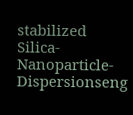stabilized Silica-Nanoparticle-Dispersionseng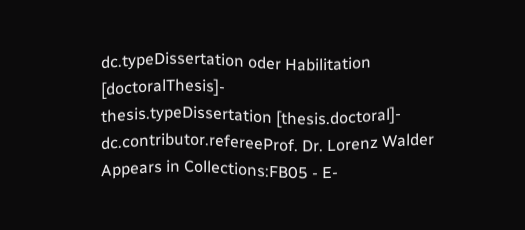dc.typeDissertation oder Habilitation [doctoralThesis]-
thesis.typeDissertation [thesis.doctoral]-
dc.contributor.refereeProf. Dr. Lorenz Walder
Appears in Collections:FB05 - E-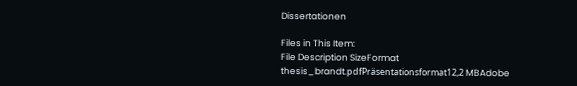Dissertationen

Files in This Item:
File Description SizeFormat
thesis_brandt.pdfPräsentationsformat12,2 MBAdobe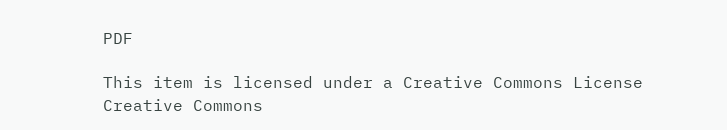PDF

This item is licensed under a Creative Commons License Creative Commons